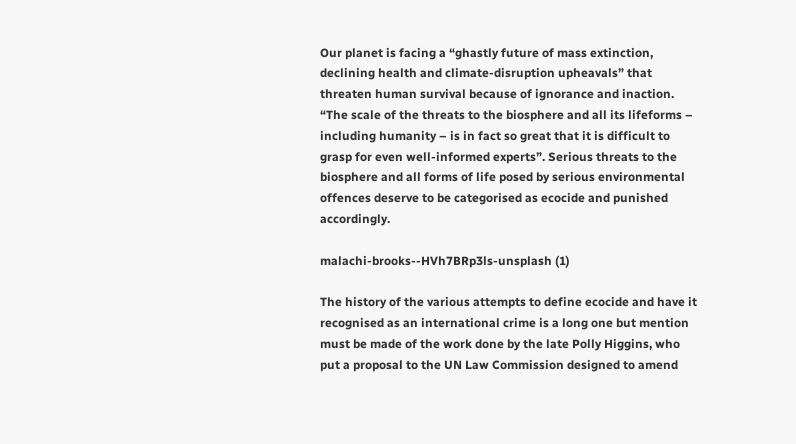Our planet is facing a “ghastly future of mass extinction, declining health and climate-disruption upheavals” that threaten human survival because of ignorance and inaction. “The scale of the threats to the biosphere and all its lifeforms – including humanity – is in fact so great that it is difficult to grasp for even well-informed experts”. Serious threats to the biosphere and all forms of life posed by serious environmental offences deserve to be categorised as ecocide and punished accordingly.

malachi-brooks--HVh7BRp3ls-unsplash (1)

The history of the various attempts to define ecocide and have it recognised as an international crime is a long one but mention must be made of the work done by the late Polly Higgins, who put a proposal to the UN Law Commission designed to amend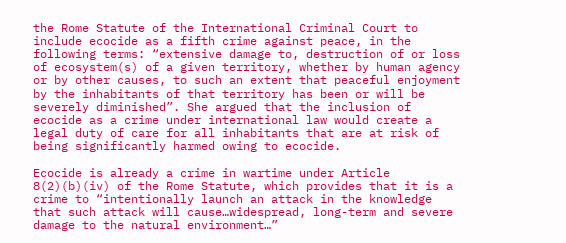the Rome Statute of the International Criminal Court to include ecocide as a fifth crime against peace, in the following terms: “extensive damage to, destruction of or loss of ecosystem(s) of a given territory, whether by human agency or by other causes, to such an extent that peaceful enjoyment by the inhabitants of that territory has been or will be severely diminished”. She argued that the inclusion of ecocide as a crime under international law would create a legal duty of care for all inhabitants that are at risk of being significantly harmed owing to ecocide.

Ecocide is already a crime in wartime under Article 8(2)(b)(iv) of the Rome Statute, which provides that it is a crime to “intentionally launch an attack in the knowledge that such attack will cause…widespread, long-term and severe damage to the natural environment…”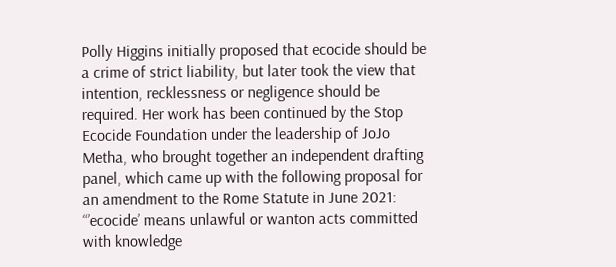Polly Higgins initially proposed that ecocide should be a crime of strict liability, but later took the view that intention, recklessness or negligence should be required. Her work has been continued by the Stop Ecocide Foundation under the leadership of JoJo Metha, who brought together an independent drafting panel, which came up with the following proposal for an amendment to the Rome Statute in June 2021: “’ecocide’ means unlawful or wanton acts committed with knowledge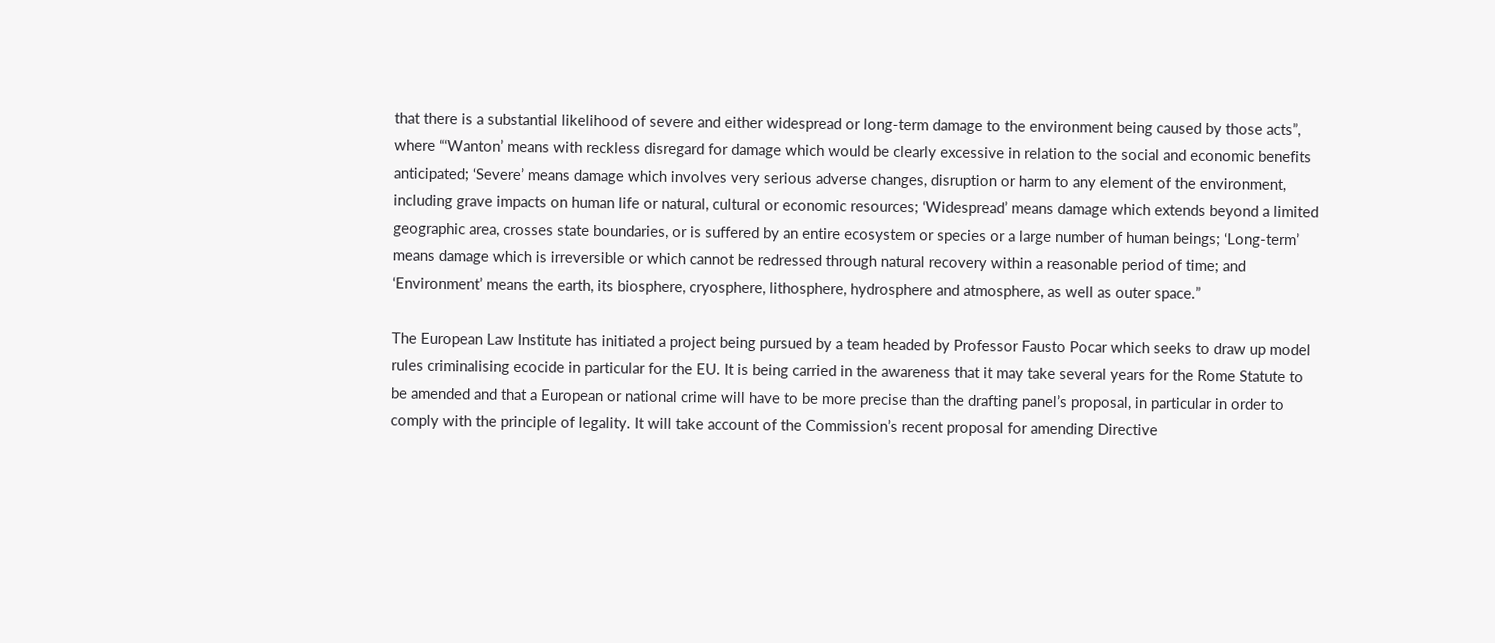that there is a substantial likelihood of severe and either widespread or long-term damage to the environment being caused by those acts”, where “‘Wanton’ means with reckless disregard for damage which would be clearly excessive in relation to the social and economic benefits anticipated; ‘Severe’ means damage which involves very serious adverse changes, disruption or harm to any element of the environment, including grave impacts on human life or natural, cultural or economic resources; ‘Widespread’ means damage which extends beyond a limited geographic area, crosses state boundaries, or is suffered by an entire ecosystem or species or a large number of human beings; ‘Long-term’ means damage which is irreversible or which cannot be redressed through natural recovery within a reasonable period of time; and ‘Environment’ means the earth, its biosphere, cryosphere, lithosphere, hydrosphere and atmosphere, as well as outer space.”

The European Law Institute has initiated a project being pursued by a team headed by Professor Fausto Pocar which seeks to draw up model rules criminalising ecocide in particular for the EU. It is being carried in the awareness that it may take several years for the Rome Statute to be amended and that a European or national crime will have to be more precise than the drafting panel’s proposal, in particular in order to comply with the principle of legality. It will take account of the Commission’s recent proposal for amending Directive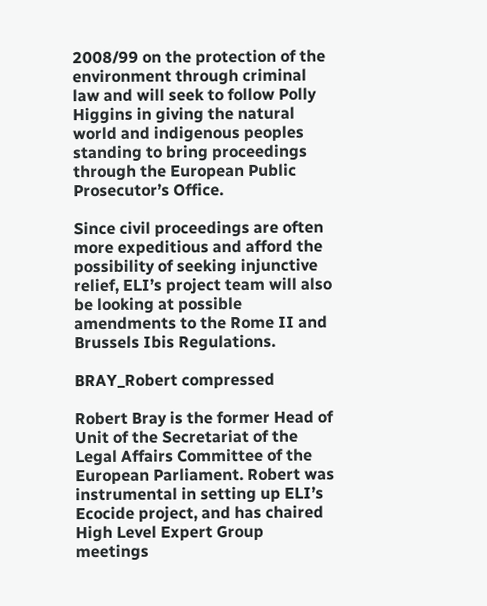2008/99 on the protection of the environment through criminal law and will seek to follow Polly Higgins in giving the natural world and indigenous peoples standing to bring proceedings through the European Public Prosecutor’s Office.

Since civil proceedings are often more expeditious and afford the possibility of seeking injunctive relief, ELI’s project team will also be looking at possible amendments to the Rome II and Brussels Ibis Regulations.

BRAY_Robert compressed

Robert Bray is the former Head of Unit of the Secretariat of the Legal Affairs Committee of the European Parliament. Robert was instrumental in setting up ELI’s Ecocide project, and has chaired High Level Expert Group meetings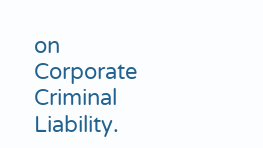on Corporate Criminal Liability.